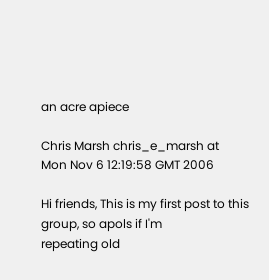an acre apiece

Chris Marsh chris_e_marsh at
Mon Nov 6 12:19:58 GMT 2006

Hi friends, This is my first post to this group, so apols if I'm
repeating old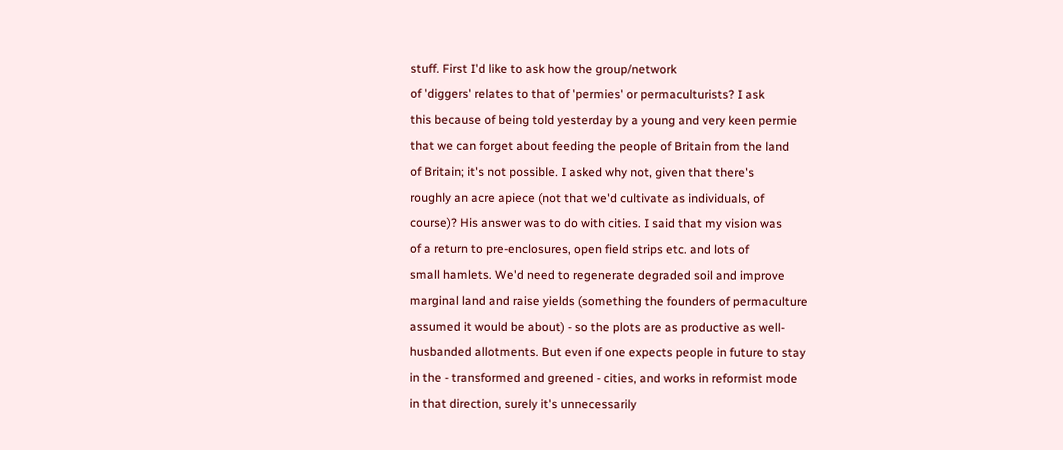stuff. First I'd like to ask how the group/network
of 'diggers' relates to that of 'permies' or permaculturists? I ask
this because of being told yesterday by a young and very keen permie
that we can forget about feeding the people of Britain from the land
of Britain; it's not possible. I asked why not, given that there's
roughly an acre apiece (not that we'd cultivate as individuals, of
course)? His answer was to do with cities. I said that my vision was
of a return to pre-enclosures, open field strips etc. and lots of
small hamlets. We'd need to regenerate degraded soil and improve
marginal land and raise yields (something the founders of permaculture
assumed it would be about) - so the plots are as productive as well-
husbanded allotments. But even if one expects people in future to stay
in the - transformed and greened - cities, and works in reformist mode
in that direction, surely it's unnecessarily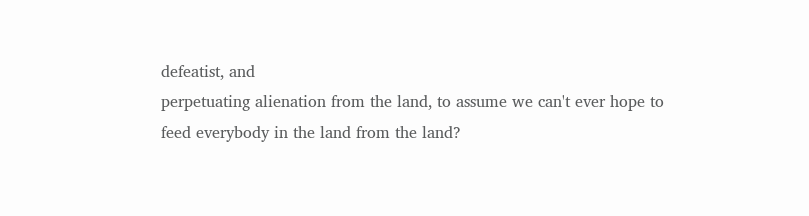defeatist, and
perpetuating alienation from the land, to assume we can't ever hope to
feed everybody in the land from the land?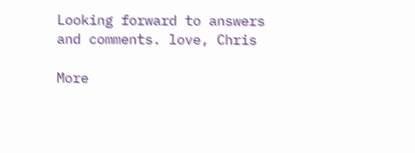Looking forward to answers
and comments. love, Chris

More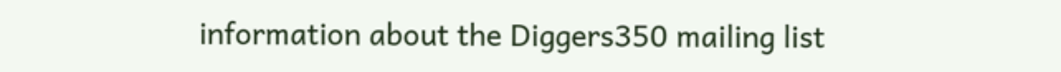information about the Diggers350 mailing list